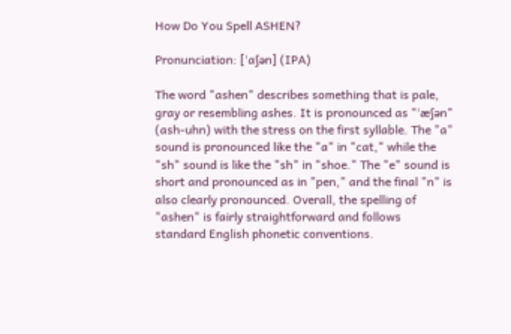How Do You Spell ASHEN?

Pronunciation: [ˈaʃən] (IPA)

The word "ashen" describes something that is pale, gray or resembling ashes. It is pronounced as "ˈæʃən" (ash-uhn) with the stress on the first syllable. The "a" sound is pronounced like the "a" in "cat," while the "sh" sound is like the "sh" in "shoe." The "e" sound is short and pronounced as in "pen," and the final "n" is also clearly pronounced. Overall, the spelling of "ashen" is fairly straightforward and follows standard English phonetic conventions.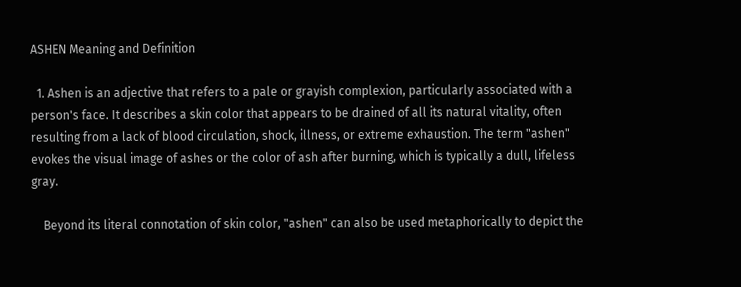ASHEN Meaning and Definition

  1. Ashen is an adjective that refers to a pale or grayish complexion, particularly associated with a person's face. It describes a skin color that appears to be drained of all its natural vitality, often resulting from a lack of blood circulation, shock, illness, or extreme exhaustion. The term "ashen" evokes the visual image of ashes or the color of ash after burning, which is typically a dull, lifeless gray.

    Beyond its literal connotation of skin color, "ashen" can also be used metaphorically to depict the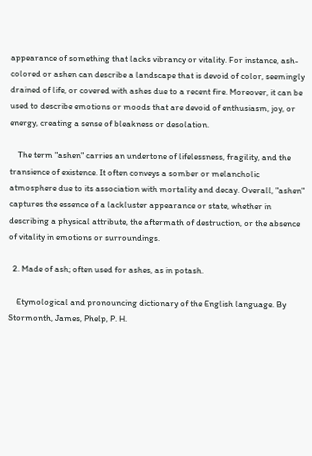appearance of something that lacks vibrancy or vitality. For instance, ash-colored or ashen can describe a landscape that is devoid of color, seemingly drained of life, or covered with ashes due to a recent fire. Moreover, it can be used to describe emotions or moods that are devoid of enthusiasm, joy, or energy, creating a sense of bleakness or desolation.

    The term "ashen" carries an undertone of lifelessness, fragility, and the transience of existence. It often conveys a somber or melancholic atmosphere due to its association with mortality and decay. Overall, "ashen" captures the essence of a lackluster appearance or state, whether in describing a physical attribute, the aftermath of destruction, or the absence of vitality in emotions or surroundings.

  2. Made of ash; often used for ashes, as in potash.

    Etymological and pronouncing dictionary of the English language. By Stormonth, James, Phelp, P. H.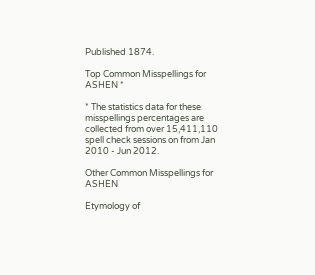Published 1874.

Top Common Misspellings for ASHEN *

* The statistics data for these misspellings percentages are collected from over 15,411,110 spell check sessions on from Jan 2010 - Jun 2012.

Other Common Misspellings for ASHEN

Etymology of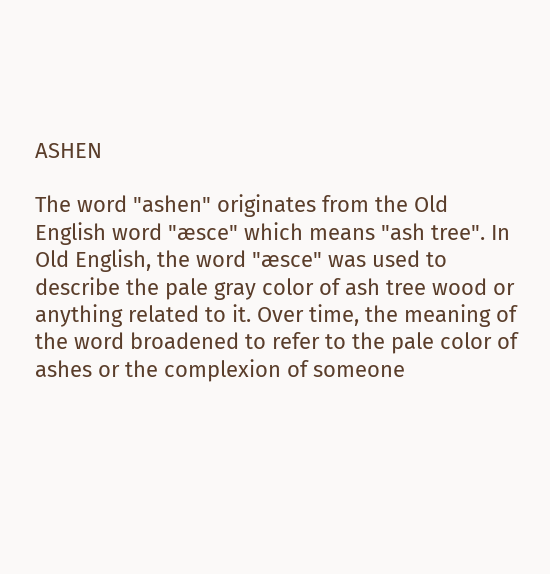ASHEN

The word "ashen" originates from the Old English word "æsce" which means "ash tree". In Old English, the word "æsce" was used to describe the pale gray color of ash tree wood or anything related to it. Over time, the meaning of the word broadened to refer to the pale color of ashes or the complexion of someone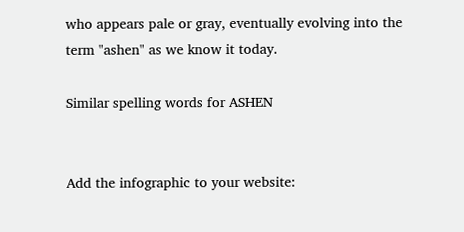who appears pale or gray, eventually evolving into the term "ashen" as we know it today.

Similar spelling words for ASHEN


Add the infographic to your website: